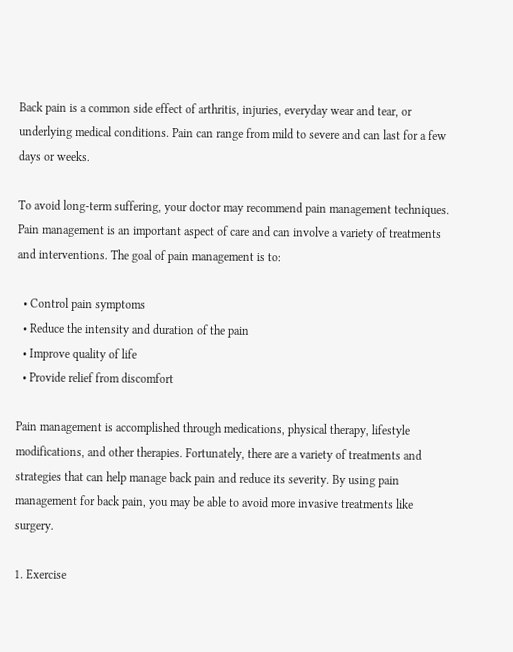Back pain is a common side effect of arthritis, injuries, everyday wear and tear, or underlying medical conditions. Pain can range from mild to severe and can last for a few days or weeks.

To avoid long-term suffering, your doctor may recommend pain management techniques. Pain management is an important aspect of care and can involve a variety of treatments and interventions. The goal of pain management is to:

  • Control pain symptoms
  • Reduce the intensity and duration of the pain
  • Improve quality of life
  • Provide relief from discomfort

Pain management is accomplished through medications, physical therapy, lifestyle modifications, and other therapies. Fortunately, there are a variety of treatments and strategies that can help manage back pain and reduce its severity. By using pain management for back pain, you may be able to avoid more invasive treatments like surgery.

1. Exercise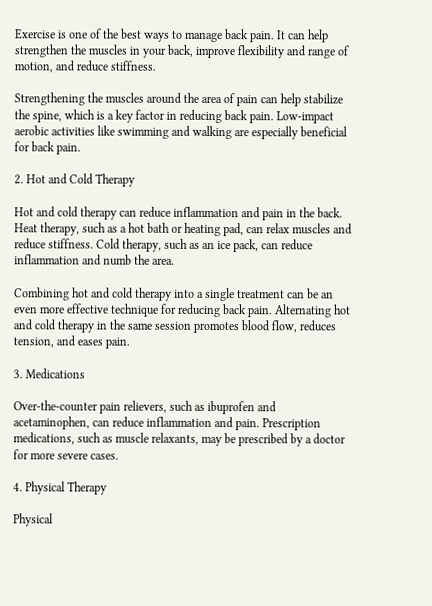Exercise is one of the best ways to manage back pain. It can help strengthen the muscles in your back, improve flexibility and range of motion, and reduce stiffness.

Strengthening the muscles around the area of pain can help stabilize the spine, which is a key factor in reducing back pain. Low-impact aerobic activities like swimming and walking are especially beneficial for back pain.

2. Hot and Cold Therapy

Hot and cold therapy can reduce inflammation and pain in the back. Heat therapy, such as a hot bath or heating pad, can relax muscles and reduce stiffness. Cold therapy, such as an ice pack, can reduce inflammation and numb the area.

Combining hot and cold therapy into a single treatment can be an even more effective technique for reducing back pain. Alternating hot and cold therapy in the same session promotes blood flow, reduces tension, and eases pain.

3. Medications

Over-the-counter pain relievers, such as ibuprofen and acetaminophen, can reduce inflammation and pain. Prescription medications, such as muscle relaxants, may be prescribed by a doctor for more severe cases.

4. Physical Therapy

Physical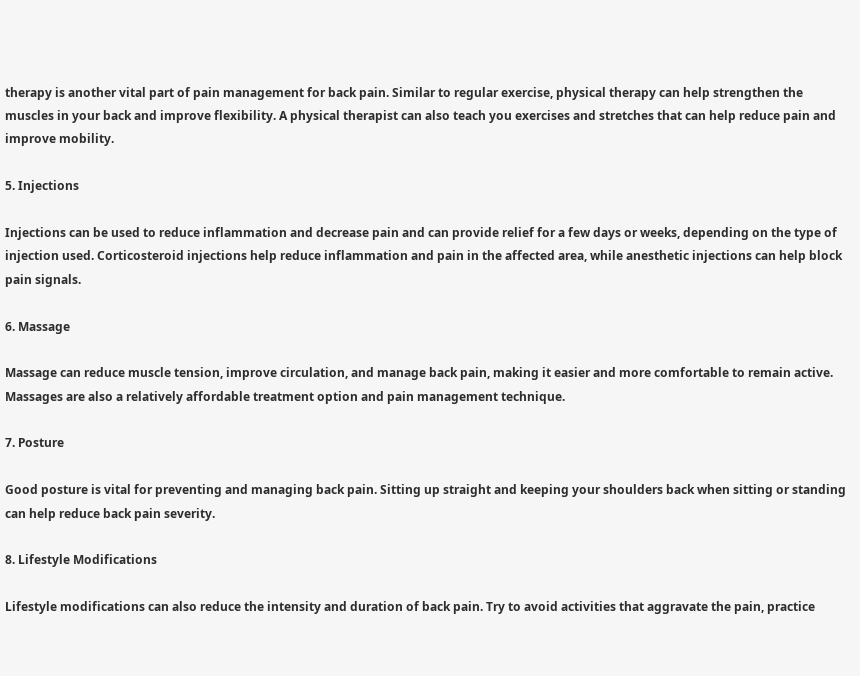therapy is another vital part of pain management for back pain. Similar to regular exercise, physical therapy can help strengthen the muscles in your back and improve flexibility. A physical therapist can also teach you exercises and stretches that can help reduce pain and improve mobility.

5. Injections

Injections can be used to reduce inflammation and decrease pain and can provide relief for a few days or weeks, depending on the type of injection used. Corticosteroid injections help reduce inflammation and pain in the affected area, while anesthetic injections can help block pain signals.

6. Massage

Massage can reduce muscle tension, improve circulation, and manage back pain, making it easier and more comfortable to remain active. Massages are also a relatively affordable treatment option and pain management technique.

7. Posture

Good posture is vital for preventing and managing back pain. Sitting up straight and keeping your shoulders back when sitting or standing can help reduce back pain severity.

8. Lifestyle Modifications

Lifestyle modifications can also reduce the intensity and duration of back pain. Try to avoid activities that aggravate the pain, practice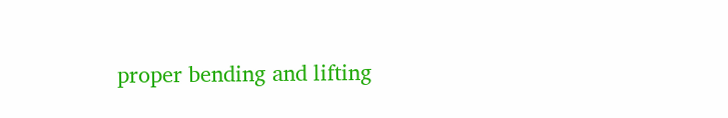proper bending and lifting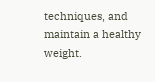techniques, and maintain a healthy weight.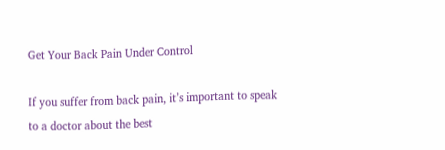Get Your Back Pain Under Control

If you suffer from back pain, it’s important to speak to a doctor about the best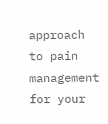approach to pain management for your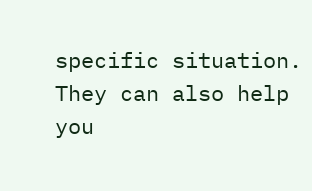specific situation. They can also help you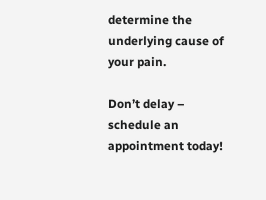determine the underlying cause of your pain.

Don’t delay – schedule an appointment today!